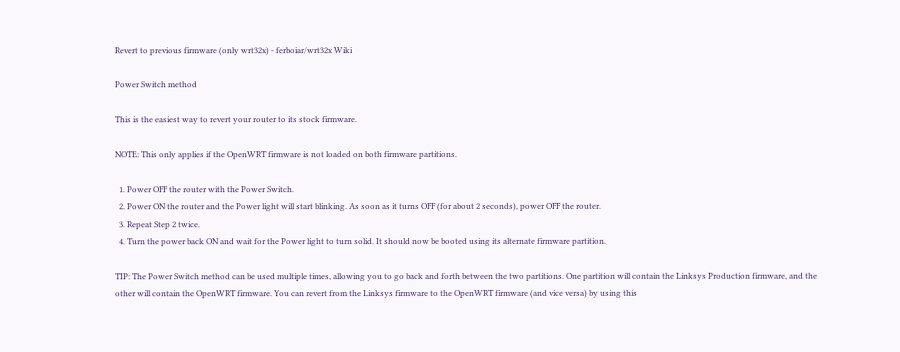Revert to previous firmware (only wrt32x) - ferboiar/wrt32x Wiki

Power Switch method

This is the easiest way to revert your router to its stock firmware.

NOTE: This only applies if the OpenWRT firmware is not loaded on both firmware partitions.

  1. Power OFF the router with the Power Switch.
  2. Power ON the router and the Power light will start blinking. As soon as it turns OFF (for about 2 seconds), power OFF the router.
  3. Repeat Step 2 twice.
  4. Turn the power back ON and wait for the Power light to turn solid. It should now be booted using its alternate firmware partition.

TIP: The Power Switch method can be used multiple times, allowing you to go back and forth between the two partitions. One partition will contain the Linksys Production firmware, and the other will contain the OpenWRT firmware. You can revert from the Linksys firmware to the OpenWRT firmware (and vice versa) by using this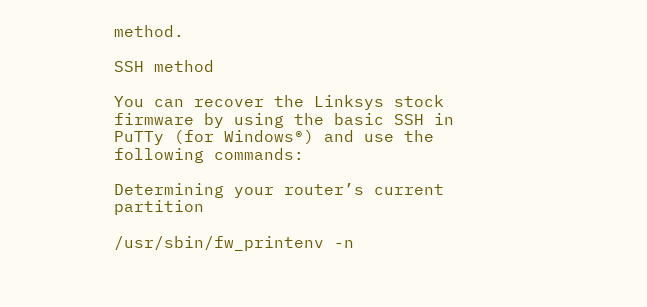method.

SSH method

You can recover the Linksys stock firmware by using the basic SSH in PuTTy (for Windows®) and use the following commands:

Determining your router’s current partition

/usr/sbin/fw_printenv -n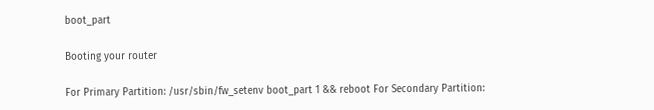boot_part

Booting your router

For Primary Partition: /usr/sbin/fw_setenv boot_part 1 && reboot For Secondary Partition: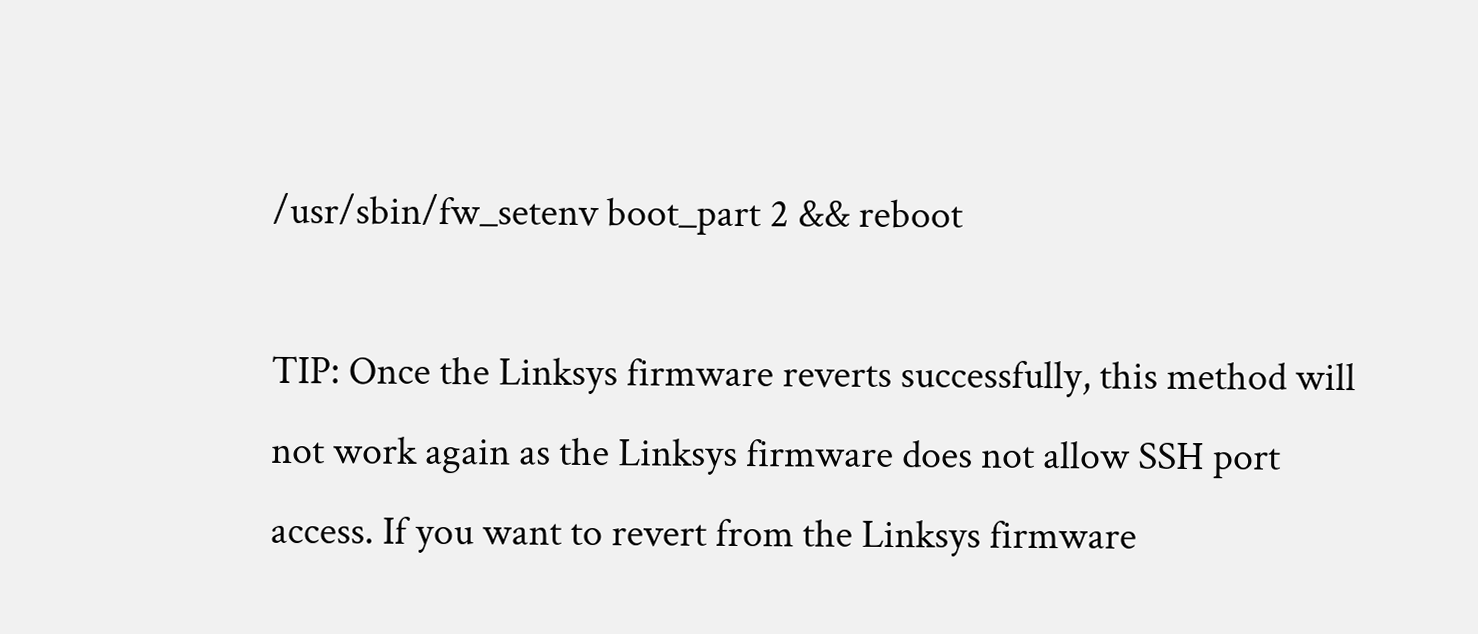/usr/sbin/fw_setenv boot_part 2 && reboot

TIP: Once the Linksys firmware reverts successfully, this method will not work again as the Linksys firmware does not allow SSH port access. If you want to revert from the Linksys firmware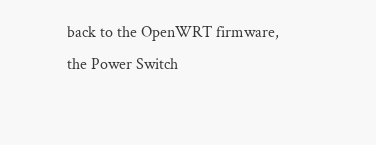back to the OpenWRT firmware, the Power Switch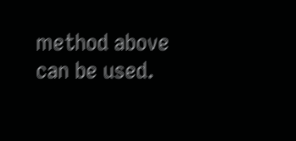method above can be used.